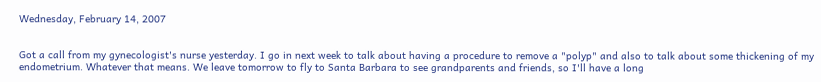Wednesday, February 14, 2007


Got a call from my gynecologist's nurse yesterday. I go in next week to talk about having a procedure to remove a "polyp" and also to talk about some thickening of my endometrium. Whatever that means. We leave tomorrow to fly to Santa Barbara to see grandparents and friends, so I'll have a long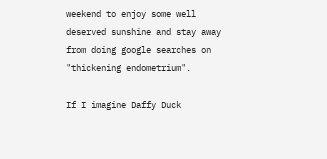weekend to enjoy some well deserved sunshine and stay away from doing google searches on "thickening endometrium".

If I imagine Daffy Duck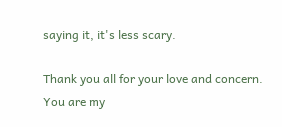saying it, it's less scary.

Thank you all for your love and concern. You are my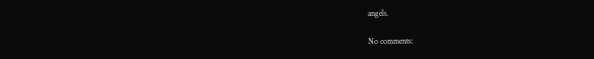angels.

No comments: